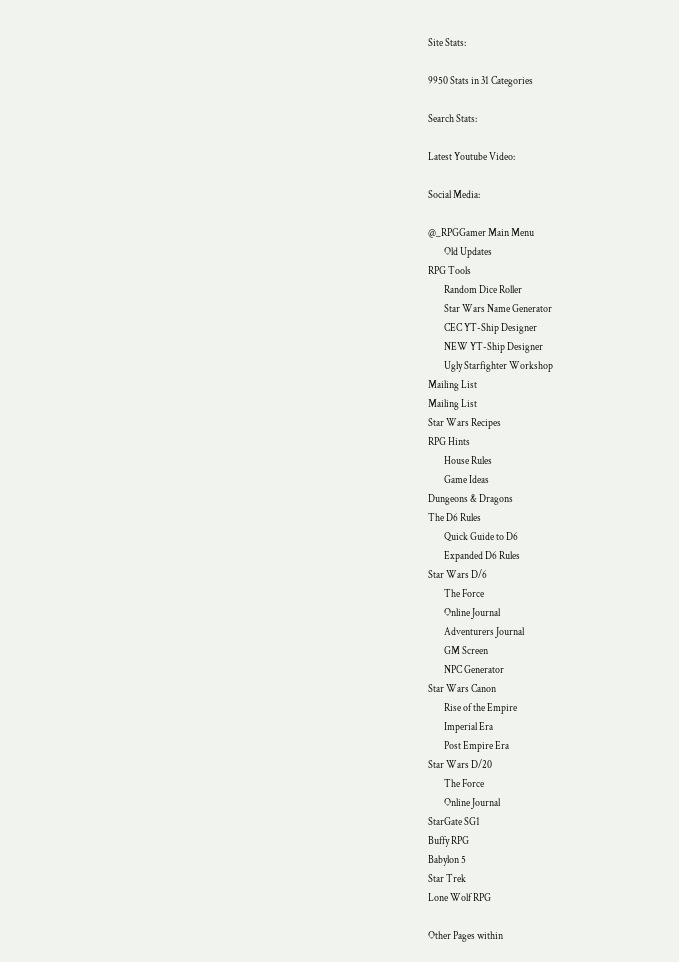Site Stats:

9950 Stats in 31 Categories

Search Stats:

Latest Youtube Video:

Social Media:

@_RPGGamer Main Menu
        Old Updates
RPG Tools
        Random Dice Roller
        Star Wars Name Generator
        CEC YT-Ship Designer
        NEW YT-Ship Designer
        Ugly Starfighter Workshop
Mailing List
Mailing List
Star Wars Recipes
RPG Hints
        House Rules
        Game Ideas
Dungeons & Dragons
The D6 Rules
        Quick Guide to D6
        Expanded D6 Rules
Star Wars D/6
        The Force
        Online Journal
        Adventurers Journal
        GM Screen
        NPC Generator
Star Wars Canon
        Rise of the Empire
        Imperial Era
        Post Empire Era
Star Wars D/20
        The Force
        Online Journal
StarGate SG1
Buffy RPG
Babylon 5
Star Trek
Lone Wolf RPG

Other Pages within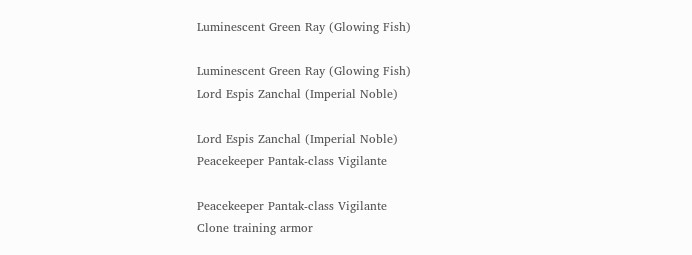Luminescent Green Ray (Glowing Fish)

Luminescent Green Ray (Glowing Fish)
Lord Espis Zanchal (Imperial Noble)

Lord Espis Zanchal (Imperial Noble)
Peacekeeper Pantak-class Vigilante

Peacekeeper Pantak-class Vigilante
Clone training armor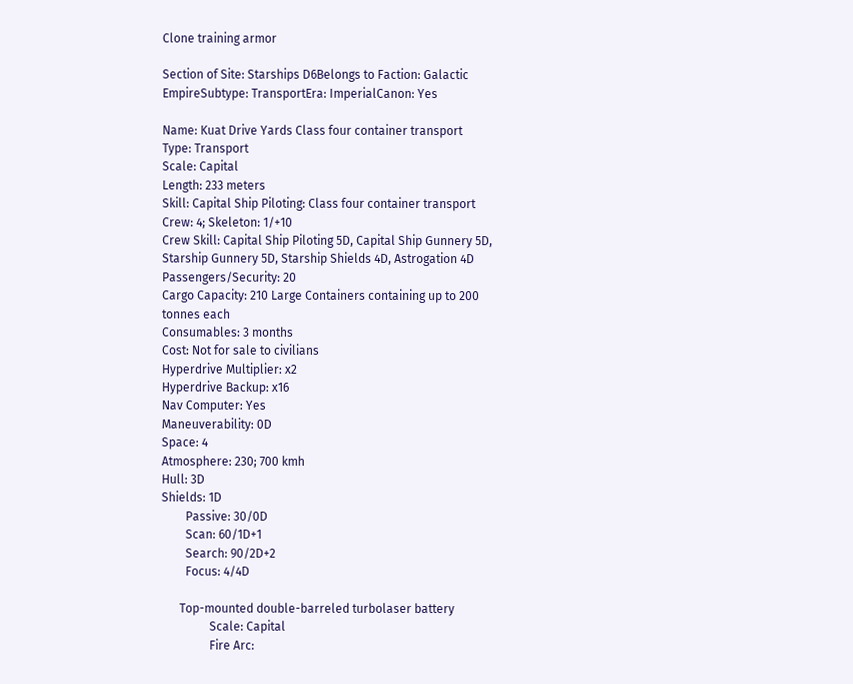Clone training armor

Section of Site: Starships D6Belongs to Faction: Galactic EmpireSubtype: TransportEra: ImperialCanon: Yes

Name: Kuat Drive Yards Class four container transport
Type: Transport
Scale: Capital
Length: 233 meters
Skill: Capital Ship Piloting: Class four container transport
Crew: 4; Skeleton: 1/+10
Crew Skill: Capital Ship Piloting 5D, Capital Ship Gunnery 5D, Starship Gunnery 5D, Starship Shields 4D, Astrogation 4D
Passengers/Security: 20
Cargo Capacity: 210 Large Containers containing up to 200 tonnes each
Consumables: 3 months
Cost: Not for sale to civilians
Hyperdrive Multiplier: x2
Hyperdrive Backup: x16
Nav Computer: Yes
Maneuverability: 0D
Space: 4
Atmosphere: 230; 700 kmh
Hull: 3D
Shields: 1D
        Passive: 30/0D
        Scan: 60/1D+1
        Search: 90/2D+2
        Focus: 4/4D

      Top-mounted double-barreled turbolaser battery
                Scale: Capital
                Fire Arc: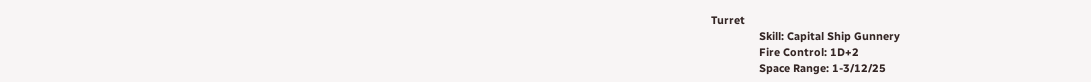Turret
                Skill: Capital Ship Gunnery
                Fire Control: 1D+2
                Space Range: 1-3/12/25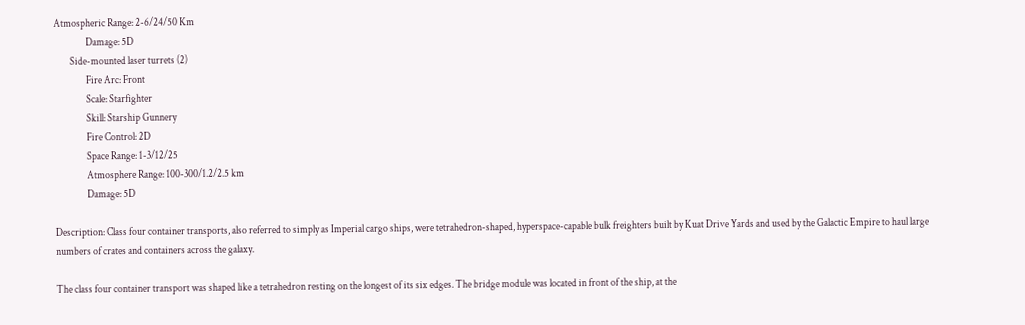Atmospheric Range: 2-6/24/50 Km
                Damage: 5D
        Side-mounted laser turrets (2)
                Fire Arc: Front
                Scale: Starfighter
                Skill: Starship Gunnery
                Fire Control: 2D
                Space Range: 1-3/12/25
                Atmosphere Range: 100-300/1.2/2.5 km
                Damage: 5D

Description: Class four container transports, also referred to simply as Imperial cargo ships, were tetrahedron-shaped, hyperspace-capable bulk freighters built by Kuat Drive Yards and used by the Galactic Empire to haul large numbers of crates and containers across the galaxy.

The class four container transport was shaped like a tetrahedron resting on the longest of its six edges. The bridge module was located in front of the ship, at the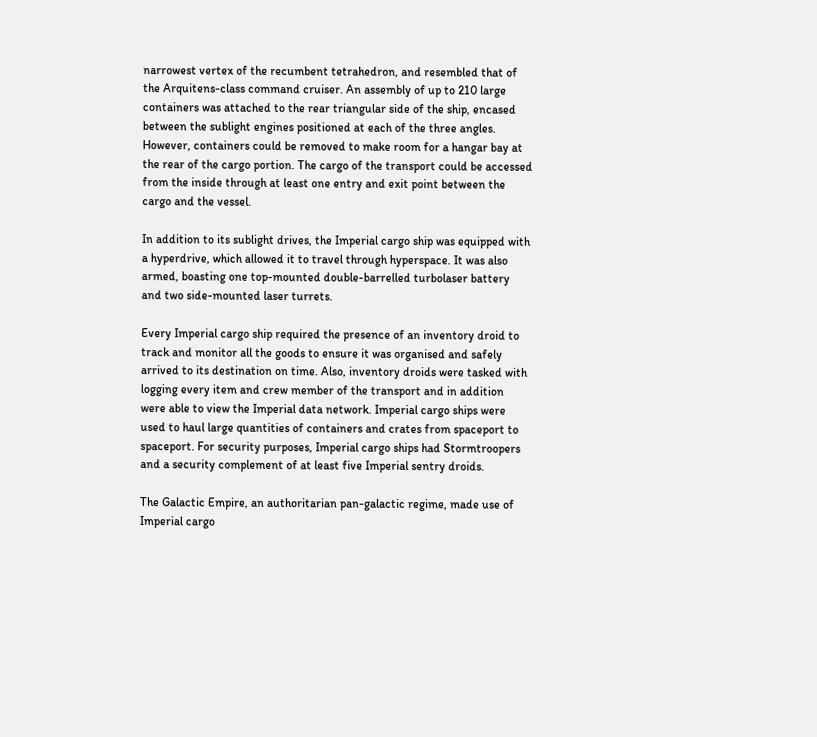narrowest vertex of the recumbent tetrahedron, and resembled that of the Arquitens-class command cruiser. An assembly of up to 210 large containers was attached to the rear triangular side of the ship, encased between the sublight engines positioned at each of the three angles. However, containers could be removed to make room for a hangar bay at the rear of the cargo portion. The cargo of the transport could be accessed from the inside through at least one entry and exit point between the cargo and the vessel.

In addition to its sublight drives, the Imperial cargo ship was equipped with a hyperdrive, which allowed it to travel through hyperspace. It was also armed, boasting one top-mounted double-barrelled turbolaser battery and two side-mounted laser turrets.

Every Imperial cargo ship required the presence of an inventory droid to track and monitor all the goods to ensure it was organised and safely arrived to its destination on time. Also, inventory droids were tasked with logging every item and crew member of the transport and in addition were able to view the Imperial data network. Imperial cargo ships were used to haul large quantities of containers and crates from spaceport to spaceport. For security purposes, Imperial cargo ships had Stormtroopers and a security complement of at least five Imperial sentry droids.

The Galactic Empire, an authoritarian pan-galactic regime, made use of Imperial cargo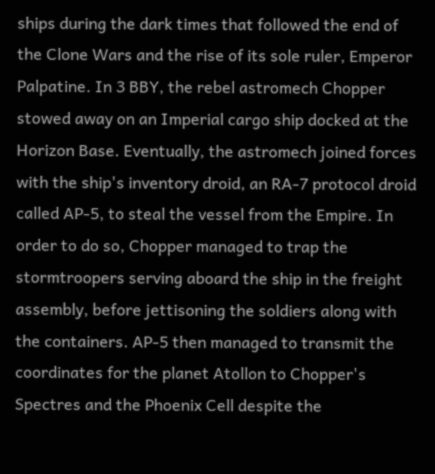ships during the dark times that followed the end of the Clone Wars and the rise of its sole ruler, Emperor Palpatine. In 3 BBY, the rebel astromech Chopper stowed away on an Imperial cargo ship docked at the Horizon Base. Eventually, the astromech joined forces with the ship's inventory droid, an RA-7 protocol droid called AP-5, to steal the vessel from the Empire. In order to do so, Chopper managed to trap the stormtroopers serving aboard the ship in the freight assembly, before jettisoning the soldiers along with the containers. AP-5 then managed to transmit the coordinates for the planet Atollon to Chopper's Spectres and the Phoenix Cell despite the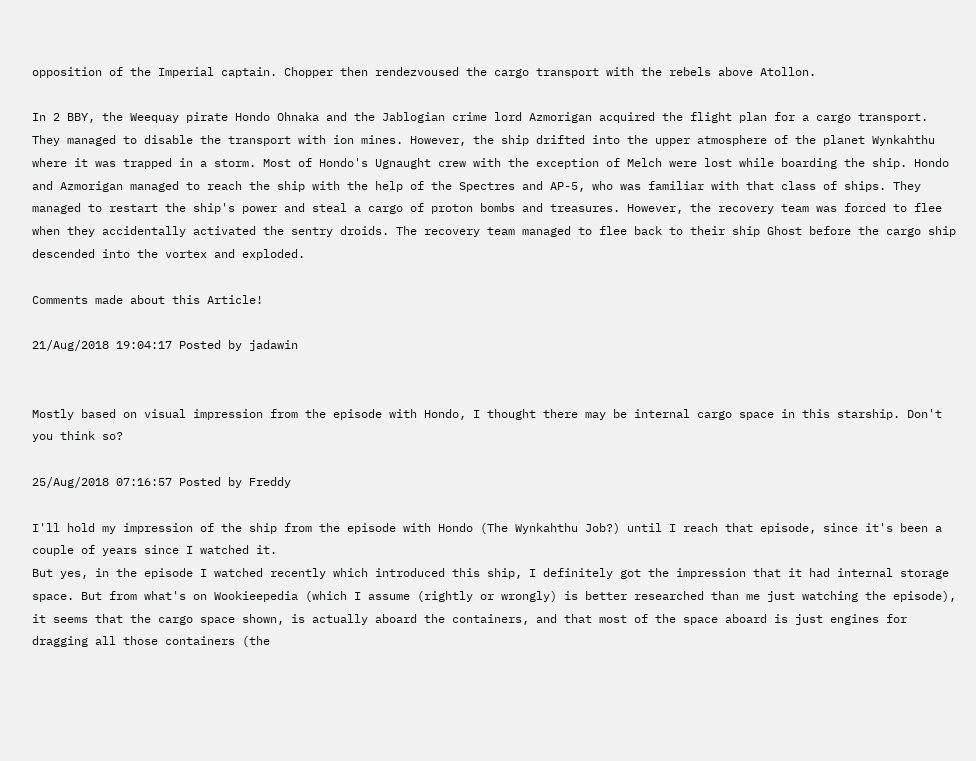opposition of the Imperial captain. Chopper then rendezvoused the cargo transport with the rebels above Atollon.

In 2 BBY, the Weequay pirate Hondo Ohnaka and the Jablogian crime lord Azmorigan acquired the flight plan for a cargo transport. They managed to disable the transport with ion mines. However, the ship drifted into the upper atmosphere of the planet Wynkahthu where it was trapped in a storm. Most of Hondo's Ugnaught crew with the exception of Melch were lost while boarding the ship. Hondo and Azmorigan managed to reach the ship with the help of the Spectres and AP-5, who was familiar with that class of ships. They managed to restart the ship's power and steal a cargo of proton bombs and treasures. However, the recovery team was forced to flee when they accidentally activated the sentry droids. The recovery team managed to flee back to their ship Ghost before the cargo ship descended into the vortex and exploded.

Comments made about this Article!

21/Aug/2018 19:04:17 Posted by jadawin


Mostly based on visual impression from the episode with Hondo, I thought there may be internal cargo space in this starship. Don't you think so?

25/Aug/2018 07:16:57 Posted by Freddy

I'll hold my impression of the ship from the episode with Hondo (The Wynkahthu Job?) until I reach that episode, since it's been a couple of years since I watched it.
But yes, in the episode I watched recently which introduced this ship, I definitely got the impression that it had internal storage space. But from what's on Wookieepedia (which I assume (rightly or wrongly) is better researched than me just watching the episode), it seems that the cargo space shown, is actually aboard the containers, and that most of the space aboard is just engines for dragging all those containers (the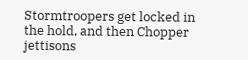Stormtroopers get locked in the hold, and then Chopper jettisons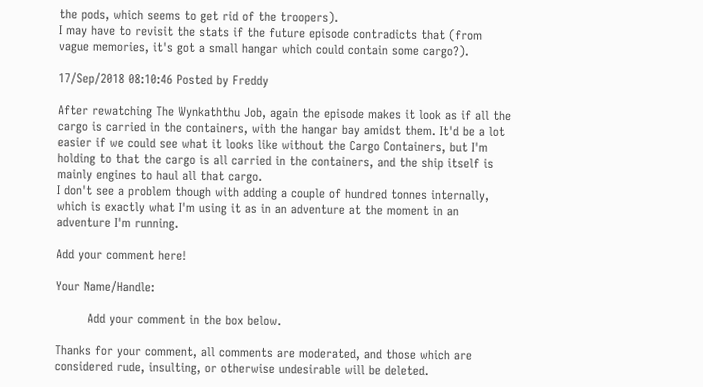the pods, which seems to get rid of the troopers).
I may have to revisit the stats if the future episode contradicts that (from vague memories, it's got a small hangar which could contain some cargo?).

17/Sep/2018 08:10:46 Posted by Freddy

After rewatching The Wynkaththu Job, again the episode makes it look as if all the cargo is carried in the containers, with the hangar bay amidst them. It'd be a lot easier if we could see what it looks like without the Cargo Containers, but I'm holding to that the cargo is all carried in the containers, and the ship itself is mainly engines to haul all that cargo.
I don't see a problem though with adding a couple of hundred tonnes internally, which is exactly what I'm using it as in an adventure at the moment in an adventure I'm running.

Add your comment here!

Your Name/Handle:

        Add your comment in the box below.

Thanks for your comment, all comments are moderated, and those which are considered rude, insulting, or otherwise undesirable will be deleted.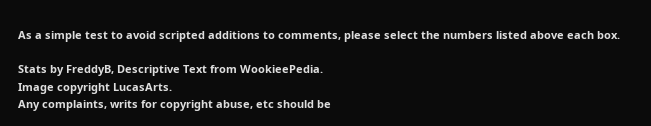As a simple test to avoid scripted additions to comments, please select the numbers listed above each box.

Stats by FreddyB, Descriptive Text from WookieePedia.
Image copyright LucasArts.
Any complaints, writs for copyright abuse, etc should be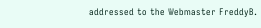addressed to the Webmaster FreddyB.